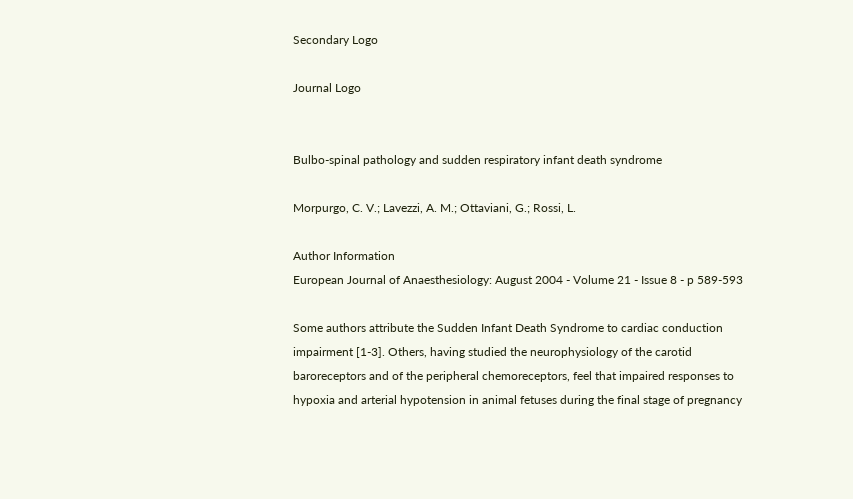Secondary Logo

Journal Logo


Bulbo-spinal pathology and sudden respiratory infant death syndrome

Morpurgo, C. V.; Lavezzi, A. M.; Ottaviani, G.; Rossi, L.

Author Information
European Journal of Anaesthesiology: August 2004 - Volume 21 - Issue 8 - p 589-593

Some authors attribute the Sudden Infant Death Syndrome to cardiac conduction impairment [1-3]. Others, having studied the neurophysiology of the carotid baroreceptors and of the peripheral chemoreceptors, feel that impaired responses to hypoxia and arterial hypotension in animal fetuses during the final stage of pregnancy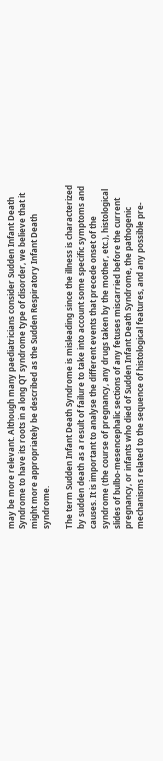may be more relevant. Although many paediatricians consider Sudden Infant Death Syndrome to have its roots in a long QT syndrome type of disorder, we believe that it might more appropriately be described as the Sudden Respiratory Infant Death syndrome.

The term Sudden Infant Death Syndrome is misleading since the illness is characterized by sudden death as a result of failure to take into account some specific symptoms and causes. It is important to analyse the different events that precede onset of the syndrome (the course of pregnancy, any drugs taken by the mother, etc.), histological slides of bulbo-mesencephalic sections of any fetuses miscarried before the current pregnancy, or infants who died of Sudden Infant Death Syndrome, the pathogenic mechanisms related to the sequence of histological features, and any possible pre-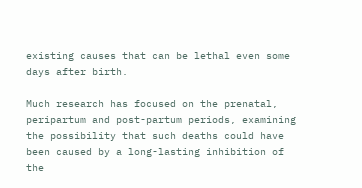existing causes that can be lethal even some days after birth.

Much research has focused on the prenatal, peripartum and post-partum periods, examining the possibility that such deaths could have been caused by a long-lasting inhibition of the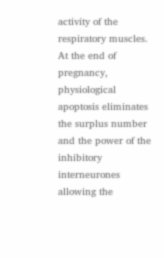activity of the respiratory muscles. At the end of pregnancy, physiological apoptosis eliminates the surplus number and the power of the inhibitory interneurones allowing the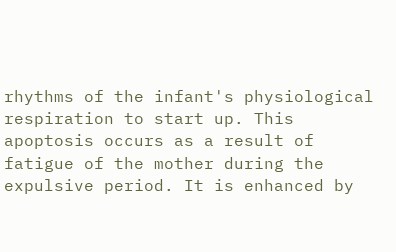rhythms of the infant's physiological respiration to start up. This apoptosis occurs as a result of fatigue of the mother during the expulsive period. It is enhanced by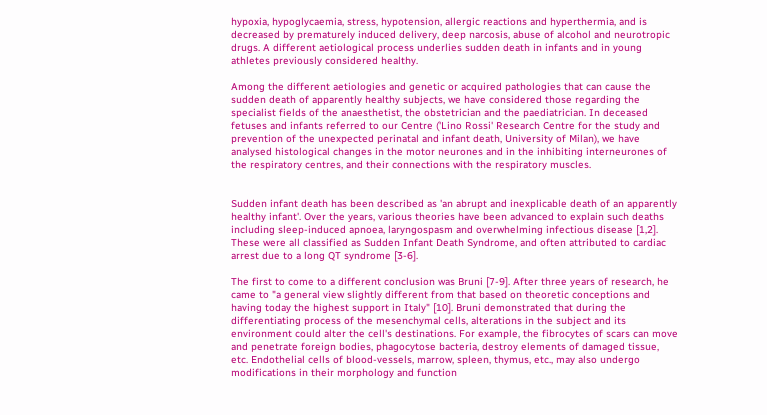hypoxia, hypoglycaemia, stress, hypotension, allergic reactions and hyperthermia, and is decreased by prematurely induced delivery, deep narcosis, abuse of alcohol and neurotropic drugs. A different aetiological process underlies sudden death in infants and in young athletes previously considered healthy.

Among the different aetiologies and genetic or acquired pathologies that can cause the sudden death of apparently healthy subjects, we have considered those regarding the specialist fields of the anaesthetist, the obstetrician and the paediatrician. In deceased fetuses and infants referred to our Centre ('Lino Rossi' Research Centre for the study and prevention of the unexpected perinatal and infant death, University of Milan), we have analysed histological changes in the motor neurones and in the inhibiting interneurones of the respiratory centres, and their connections with the respiratory muscles.


Sudden infant death has been described as 'an abrupt and inexplicable death of an apparently healthy infant'. Over the years, various theories have been advanced to explain such deaths including sleep-induced apnoea, laryngospasm and overwhelming infectious disease [1,2]. These were all classified as Sudden Infant Death Syndrome, and often attributed to cardiac arrest due to a long QT syndrome [3-6].

The first to come to a different conclusion was Bruni [7-9]. After three years of research, he came to "a general view slightly different from that based on theoretic conceptions and having today the highest support in Italy" [10]. Bruni demonstrated that during the differentiating process of the mesenchymal cells, alterations in the subject and its environment could alter the cell's destinations. For example, the fibrocytes of scars can move and penetrate foreign bodies, phagocytose bacteria, destroy elements of damaged tissue, etc. Endothelial cells of blood-vessels, marrow, spleen, thymus, etc., may also undergo modifications in their morphology and function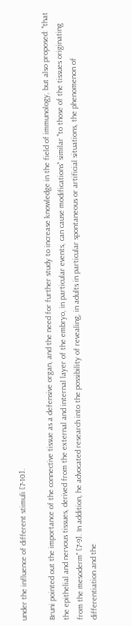under the influence of different stimuli [7-10].

Bruni pointed out the importance of the connective tissue as a defensive organ, and the need for further study to increase knowledge in the field of immunology, but also proposed: "that the epithelial and nervous tissues, derived from the external and internal layer of the embryo, in particular events, can cause modifications" similar "to those of the tissues originating from the mesoderm" [7-9]. In addition, he advocated research into the possibility of revealing, in adults in particular spontaneous or artificial situations, the phenomenon of differentiation and the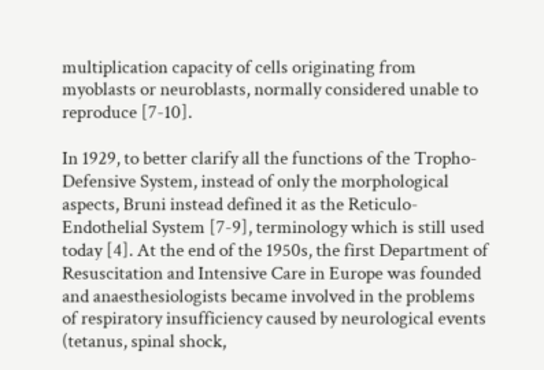multiplication capacity of cells originating from myoblasts or neuroblasts, normally considered unable to reproduce [7-10].

In 1929, to better clarify all the functions of the Tropho-Defensive System, instead of only the morphological aspects, Bruni instead defined it as the Reticulo-Endothelial System [7-9], terminology which is still used today [4]. At the end of the 1950s, the first Department of Resuscitation and Intensive Care in Europe was founded and anaesthesiologists became involved in the problems of respiratory insufficiency caused by neurological events (tetanus, spinal shock,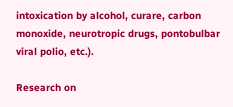intoxication by alcohol, curare, carbon monoxide, neurotropic drugs, pontobulbar viral polio, etc.).

Research on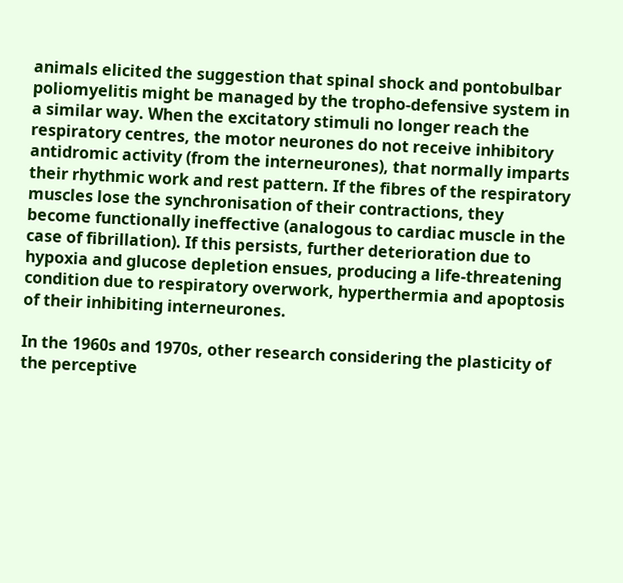animals elicited the suggestion that spinal shock and pontobulbar poliomyelitis might be managed by the tropho-defensive system in a similar way. When the excitatory stimuli no longer reach the respiratory centres, the motor neurones do not receive inhibitory antidromic activity (from the interneurones), that normally imparts their rhythmic work and rest pattern. If the fibres of the respiratory muscles lose the synchronisation of their contractions, they become functionally ineffective (analogous to cardiac muscle in the case of fibrillation). If this persists, further deterioration due to hypoxia and glucose depletion ensues, producing a life-threatening condition due to respiratory overwork, hyperthermia and apoptosis of their inhibiting interneurones.

In the 1960s and 1970s, other research considering the plasticity of the perceptive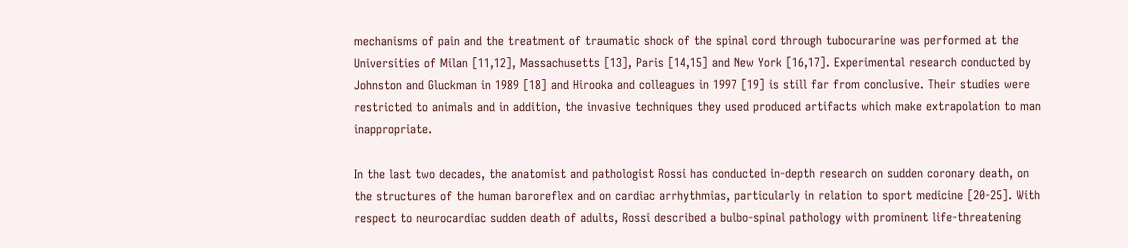mechanisms of pain and the treatment of traumatic shock of the spinal cord through tubocurarine was performed at the Universities of Milan [11,12], Massachusetts [13], Paris [14,15] and New York [16,17]. Experimental research conducted by Johnston and Gluckman in 1989 [18] and Hirooka and colleagues in 1997 [19] is still far from conclusive. Their studies were restricted to animals and in addition, the invasive techniques they used produced artifacts which make extrapolation to man inappropriate.

In the last two decades, the anatomist and pathologist Rossi has conducted in-depth research on sudden coronary death, on the structures of the human baroreflex and on cardiac arrhythmias, particularly in relation to sport medicine [20-25]. With respect to neurocardiac sudden death of adults, Rossi described a bulbo-spinal pathology with prominent life-threatening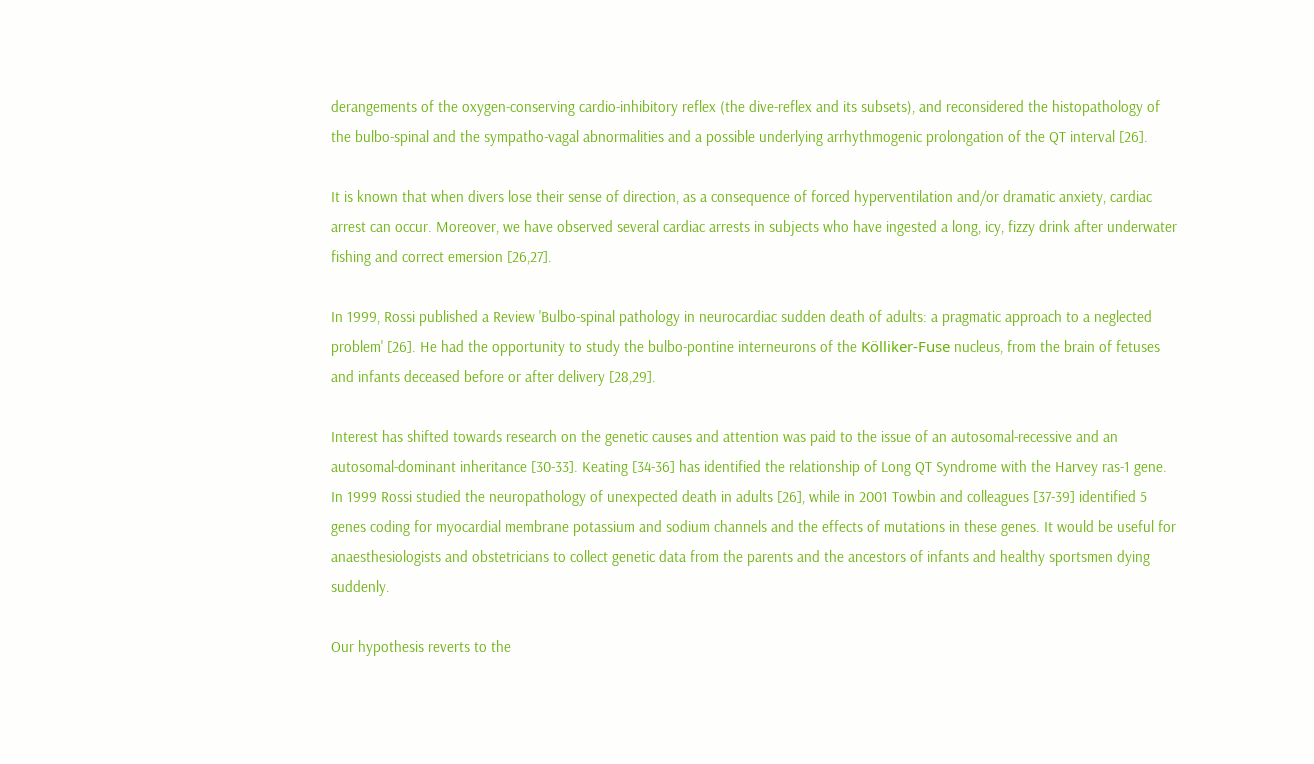derangements of the oxygen-conserving cardio-inhibitory reflex (the dive-reflex and its subsets), and reconsidered the histopathology of the bulbo-spinal and the sympatho-vagal abnormalities and a possible underlying arrhythmogenic prolongation of the QT interval [26].

It is known that when divers lose their sense of direction, as a consequence of forced hyperventilation and/or dramatic anxiety, cardiac arrest can occur. Moreover, we have observed several cardiac arrests in subjects who have ingested a long, icy, fizzy drink after underwater fishing and correct emersion [26,27].

In 1999, Rossi published a Review 'Bulbo-spinal pathology in neurocardiac sudden death of adults: a pragmatic approach to a neglected problem' [26]. He had the opportunity to study the bulbo-pontine interneurons of the Kölliker-Fuse nucleus, from the brain of fetuses and infants deceased before or after delivery [28,29].

Interest has shifted towards research on the genetic causes and attention was paid to the issue of an autosomal-recessive and an autosomal-dominant inheritance [30-33]. Keating [34-36] has identified the relationship of Long QT Syndrome with the Harvey ras-1 gene. In 1999 Rossi studied the neuropathology of unexpected death in adults [26], while in 2001 Towbin and colleagues [37-39] identified 5 genes coding for myocardial membrane potassium and sodium channels and the effects of mutations in these genes. It would be useful for anaesthesiologists and obstetricians to collect genetic data from the parents and the ancestors of infants and healthy sportsmen dying suddenly.

Our hypothesis reverts to the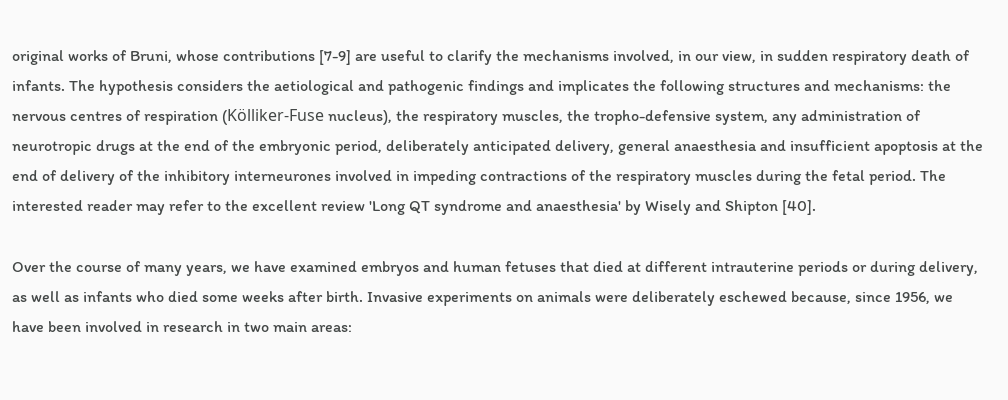original works of Bruni, whose contributions [7-9] are useful to clarify the mechanisms involved, in our view, in sudden respiratory death of infants. The hypothesis considers the aetiological and pathogenic findings and implicates the following structures and mechanisms: the nervous centres of respiration (Kölliker-Fuse nucleus), the respiratory muscles, the tropho-defensive system, any administration of neurotropic drugs at the end of the embryonic period, deliberately anticipated delivery, general anaesthesia and insufficient apoptosis at the end of delivery of the inhibitory interneurones involved in impeding contractions of the respiratory muscles during the fetal period. The interested reader may refer to the excellent review 'Long QT syndrome and anaesthesia' by Wisely and Shipton [40].

Over the course of many years, we have examined embryos and human fetuses that died at different intrauterine periods or during delivery, as well as infants who died some weeks after birth. Invasive experiments on animals were deliberately eschewed because, since 1956, we have been involved in research in two main areas: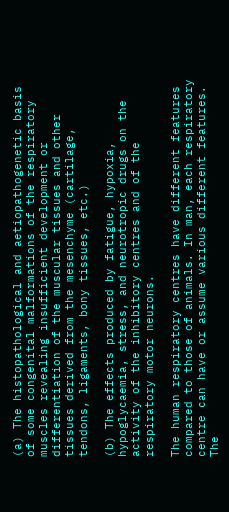(a) The histopathological and aetiopathogenetic basis of some congenital malformations of the respiratory muscles revealing insufficient development or differentiation of the muscular tissues and other tissues derived from the mesenchyme (cartilage, tendons, ligaments, bony tissues, etc.)

(b) The effects produced by fatigue, hypoxia, hypoglycaemia, stress, and neurotropic drugs on the activity of the inhibitory centres and of the respiratory motor neurons.

The human respiratory centres have different features compared to those of animals. In man, each respiratory centre can have or assume various different features. The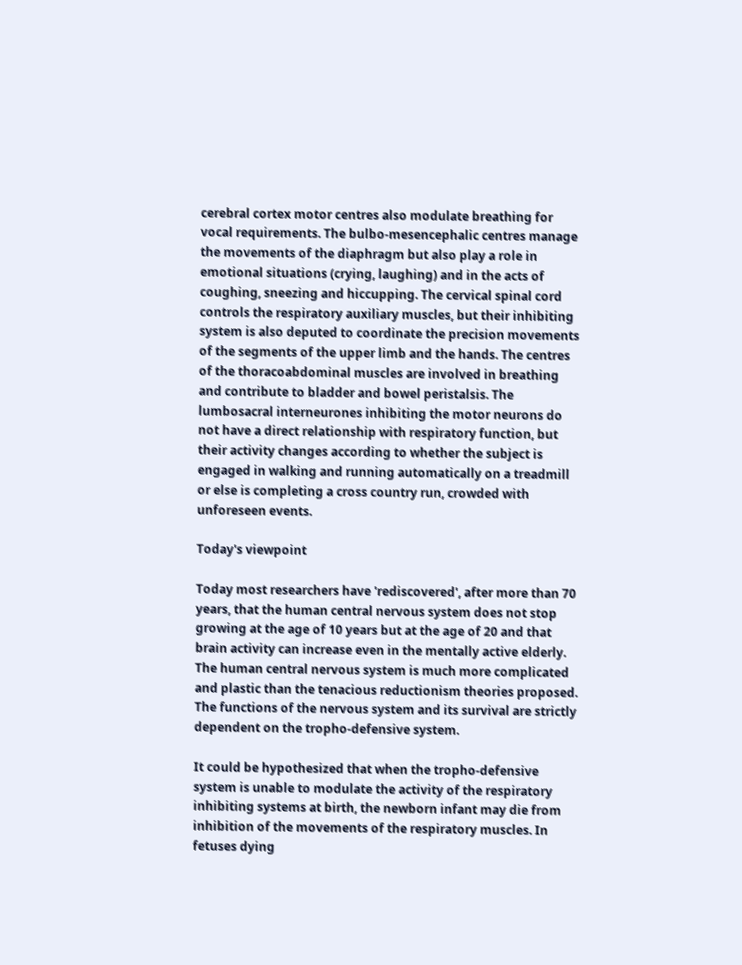cerebral cortex motor centres also modulate breathing for vocal requirements. The bulbo-mesencephalic centres manage the movements of the diaphragm but also play a role in emotional situations (crying, laughing) and in the acts of coughing, sneezing and hiccupping. The cervical spinal cord controls the respiratory auxiliary muscles, but their inhibiting system is also deputed to coordinate the precision movements of the segments of the upper limb and the hands. The centres of the thoracoabdominal muscles are involved in breathing and contribute to bladder and bowel peristalsis. The lumbosacral interneurones inhibiting the motor neurons do not have a direct relationship with respiratory function, but their activity changes according to whether the subject is engaged in walking and running automatically on a treadmill or else is completing a cross country run, crowded with unforeseen events.

Today's viewpoint

Today most researchers have 'rediscovered', after more than 70 years, that the human central nervous system does not stop growing at the age of 10 years but at the age of 20 and that brain activity can increase even in the mentally active elderly. The human central nervous system is much more complicated and plastic than the tenacious reductionism theories proposed. The functions of the nervous system and its survival are strictly dependent on the tropho-defensive system.

It could be hypothesized that when the tropho-defensive system is unable to modulate the activity of the respiratory inhibiting systems at birth, the newborn infant may die from inhibition of the movements of the respiratory muscles. In fetuses dying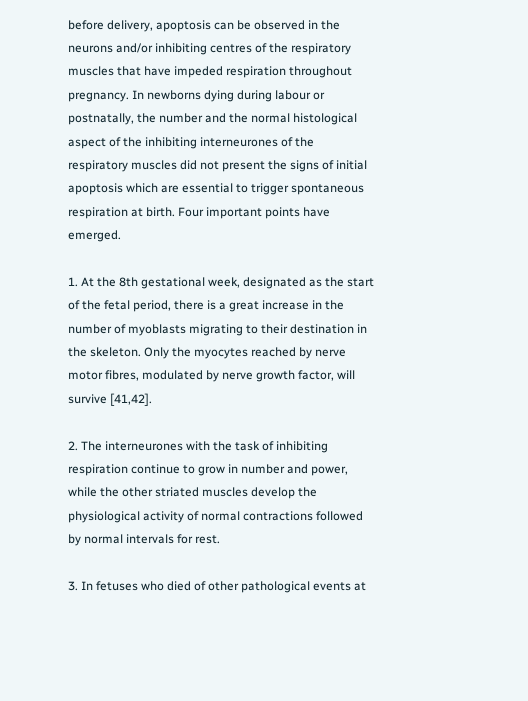before delivery, apoptosis can be observed in the neurons and/or inhibiting centres of the respiratory muscles that have impeded respiration throughout pregnancy. In newborns dying during labour or postnatally, the number and the normal histological aspect of the inhibiting interneurones of the respiratory muscles did not present the signs of initial apoptosis which are essential to trigger spontaneous respiration at birth. Four important points have emerged.

1. At the 8th gestational week, designated as the start of the fetal period, there is a great increase in the number of myoblasts migrating to their destination in the skeleton. Only the myocytes reached by nerve motor fibres, modulated by nerve growth factor, will survive [41,42].

2. The interneurones with the task of inhibiting respiration continue to grow in number and power, while the other striated muscles develop the physiological activity of normal contractions followed by normal intervals for rest.

3. In fetuses who died of other pathological events at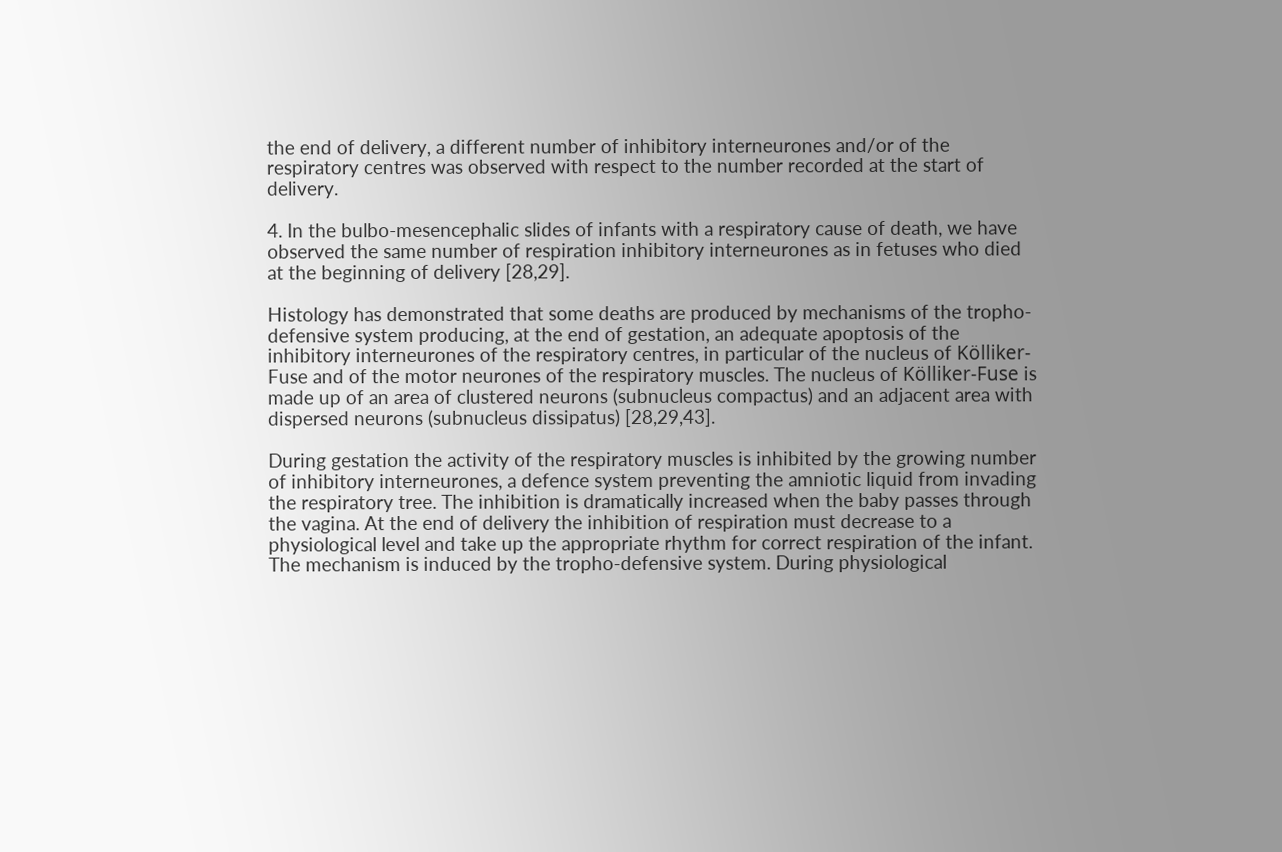the end of delivery, a different number of inhibitory interneurones and/or of the respiratory centres was observed with respect to the number recorded at the start of delivery.

4. In the bulbo-mesencephalic slides of infants with a respiratory cause of death, we have observed the same number of respiration inhibitory interneurones as in fetuses who died at the beginning of delivery [28,29].

Histology has demonstrated that some deaths are produced by mechanisms of the tropho-defensive system producing, at the end of gestation, an adequate apoptosis of the inhibitory interneurones of the respiratory centres, in particular of the nucleus of Kölliker-Fuse and of the motor neurones of the respiratory muscles. The nucleus of Kölliker-Fuse is made up of an area of clustered neurons (subnucleus compactus) and an adjacent area with dispersed neurons (subnucleus dissipatus) [28,29,43].

During gestation the activity of the respiratory muscles is inhibited by the growing number of inhibitory interneurones, a defence system preventing the amniotic liquid from invading the respiratory tree. The inhibition is dramatically increased when the baby passes through the vagina. At the end of delivery the inhibition of respiration must decrease to a physiological level and take up the appropriate rhythm for correct respiration of the infant. The mechanism is induced by the tropho-defensive system. During physiological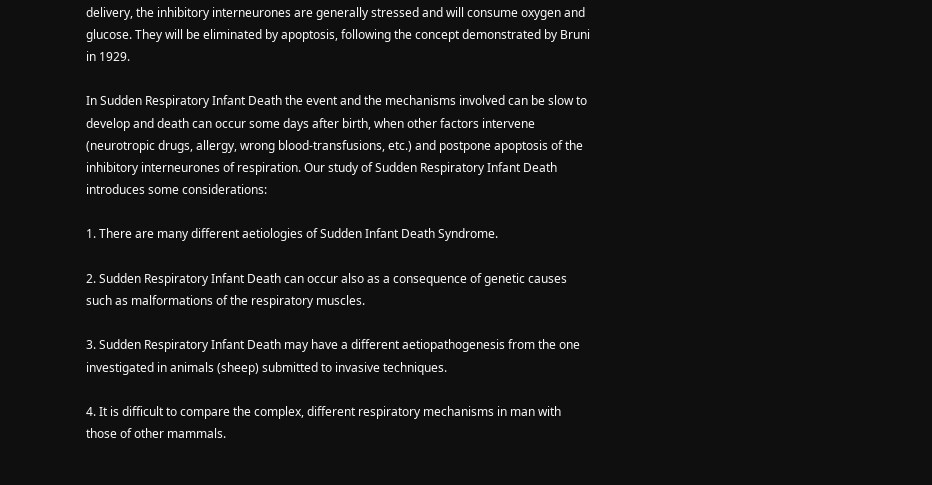delivery, the inhibitory interneurones are generally stressed and will consume oxygen and glucose. They will be eliminated by apoptosis, following the concept demonstrated by Bruni in 1929.

In Sudden Respiratory Infant Death the event and the mechanisms involved can be slow to develop and death can occur some days after birth, when other factors intervene (neurotropic drugs, allergy, wrong blood-transfusions, etc.) and postpone apoptosis of the inhibitory interneurones of respiration. Our study of Sudden Respiratory Infant Death introduces some considerations:

1. There are many different aetiologies of Sudden Infant Death Syndrome.

2. Sudden Respiratory Infant Death can occur also as a consequence of genetic causes such as malformations of the respiratory muscles.

3. Sudden Respiratory Infant Death may have a different aetiopathogenesis from the one investigated in animals (sheep) submitted to invasive techniques.

4. It is difficult to compare the complex, different respiratory mechanisms in man with those of other mammals.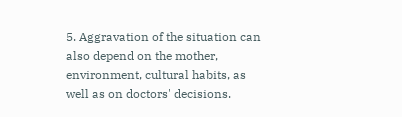5. Aggravation of the situation can also depend on the mother, environment, cultural habits, as well as on doctors' decisions.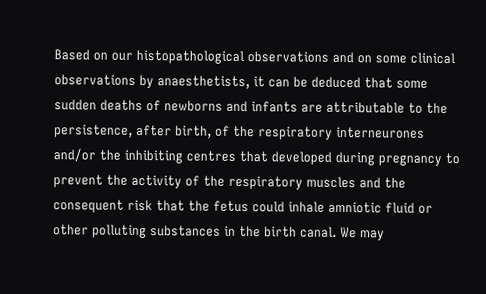Based on our histopathological observations and on some clinical observations by anaesthetists, it can be deduced that some sudden deaths of newborns and infants are attributable to the persistence, after birth, of the respiratory interneurones and/or the inhibiting centres that developed during pregnancy to prevent the activity of the respiratory muscles and the consequent risk that the fetus could inhale amniotic fluid or other polluting substances in the birth canal. We may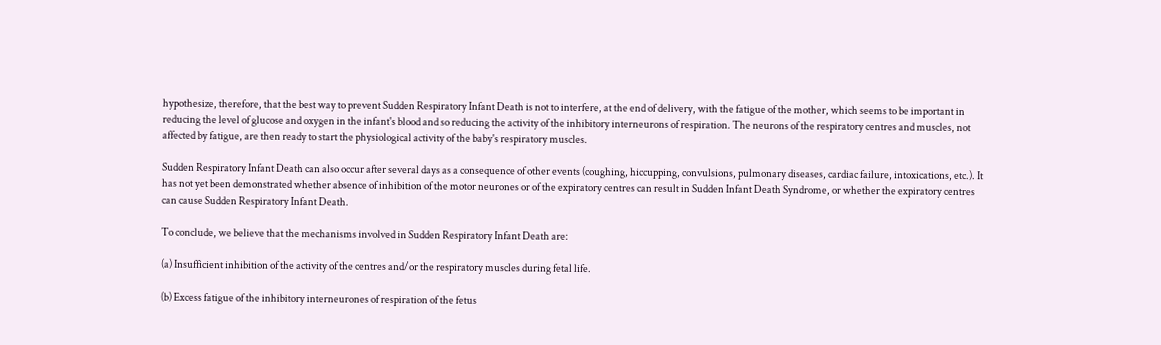hypothesize, therefore, that the best way to prevent Sudden Respiratory Infant Death is not to interfere, at the end of delivery, with the fatigue of the mother, which seems to be important in reducing the level of glucose and oxygen in the infant's blood and so reducing the activity of the inhibitory interneurons of respiration. The neurons of the respiratory centres and muscles, not affected by fatigue, are then ready to start the physiological activity of the baby's respiratory muscles.

Sudden Respiratory Infant Death can also occur after several days as a consequence of other events (coughing, hiccupping, convulsions, pulmonary diseases, cardiac failure, intoxications, etc.). It has not yet been demonstrated whether absence of inhibition of the motor neurones or of the expiratory centres can result in Sudden Infant Death Syndrome, or whether the expiratory centres can cause Sudden Respiratory Infant Death.

To conclude, we believe that the mechanisms involved in Sudden Respiratory Infant Death are:

(a) Insufficient inhibition of the activity of the centres and/or the respiratory muscles during fetal life.

(b) Excess fatigue of the inhibitory interneurones of respiration of the fetus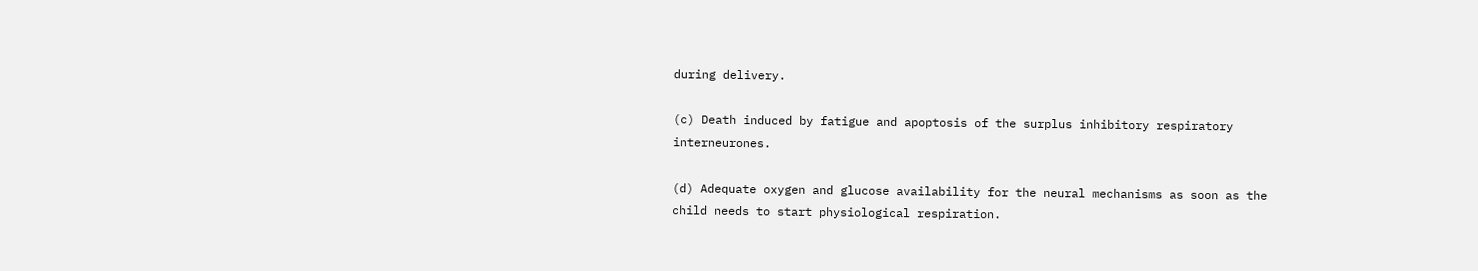during delivery.

(c) Death induced by fatigue and apoptosis of the surplus inhibitory respiratory interneurones.

(d) Adequate oxygen and glucose availability for the neural mechanisms as soon as the child needs to start physiological respiration.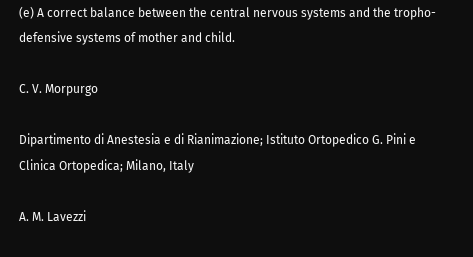(e) A correct balance between the central nervous systems and the tropho-defensive systems of mother and child.

C. V. Morpurgo

Dipartimento di Anestesia e di Rianimazione; Istituto Ortopedico G. Pini e Clinica Ortopedica; Milano, Italy

A. M. Lavezzi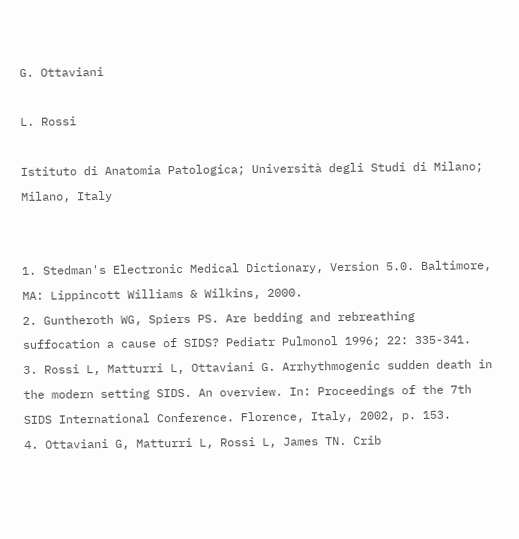G. Ottaviani

L. Rossi

Istituto di Anatomia Patologica; Università degli Studi di Milano; Milano, Italy


1. Stedman's Electronic Medical Dictionary, Version 5.0. Baltimore, MA: Lippincott Williams & Wilkins, 2000.
2. Guntheroth WG, Spiers PS. Are bedding and rebreathing suffocation a cause of SIDS? Pediatr Pulmonol 1996; 22: 335-341.
3. Rossi L, Matturri L, Ottaviani G. Arrhythmogenic sudden death in the modern setting SIDS. An overview. In: Proceedings of the 7th SIDS International Conference. Florence, Italy, 2002, p. 153.
4. Ottaviani G, Matturri L, Rossi L, James TN. Crib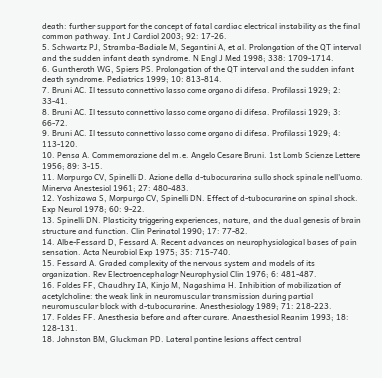death: further support for the concept of fatal cardiac electrical instability as the final common pathway. Int J Cardiol 2003; 92: 17-26.
5. Schwartz PJ, Stramba-Badiale M, Segantini A, et al. Prolongation of the QT interval and the sudden infant death syndrome. N Engl J Med 1998; 338: 1709-1714.
6. Guntheroth WG, Spiers PS. Prolongation of the QT interval and the sudden infant death syndrome. Pediatrics 1999; 10: 813-814.
7. Bruni AC. Il tessuto connettivo lasso come organo di difesa. Profilassi 1929; 2: 33-41.
8. Bruni AC. Il tessuto connettivo lasso come organo di difesa. Profilassi 1929; 3: 66-72.
9. Bruni AC. Il tessuto connettivo lasso come organo di difesa. Profilassi 1929; 4: 113-120.
10. Pensa A. Commemorazione del m.e. Angelo Cesare Bruni. 1st Lomb Scienze Lettere 1956; 89: 3-15.
11. Morpurgo CV, Spinelli D. Azione della d-tubocurarina sullo shock spinale nell'uomo. Minerva Anestesiol 1961; 27: 480-483.
12. Yoshizawa S, Morpurgo CV, Spinelli DN. Effect of d-tubocurarine on spinal shock. Exp Neurol 1978; 60: 9-22.
13. Spinelli DN. Plasticity triggering experiences, nature, and the dual genesis of brain structure and function. Clin Perinatol 1990; 17: 77-82.
14. Albe-Fessard D, Fessard A. Recent advances on neurophysiological bases of pain sensation. Acta Neurobiol Exp 1975; 35: 715-740.
15. Fessard A. Graded complexity of the nervous system and models of its organization. Rev Electroencephalogr Neurophysiol Clin 1976; 6: 481-487.
16. Foldes FF, Chaudhry IA, Kinjo M, Nagashima H. Inhibition of mobilization of acetylcholine: the weak link in neuromuscular transmission during partial neuromuscular block with d-tubocurarine. Anesthesiology 1989; 71: 218-223.
17. Foldes FF. Anesthesia before and after curare. Anaesthesiol Reanim 1993; 18: 128-131.
18. Johnston BM, Gluckman PD. Lateral pontine lesions affect central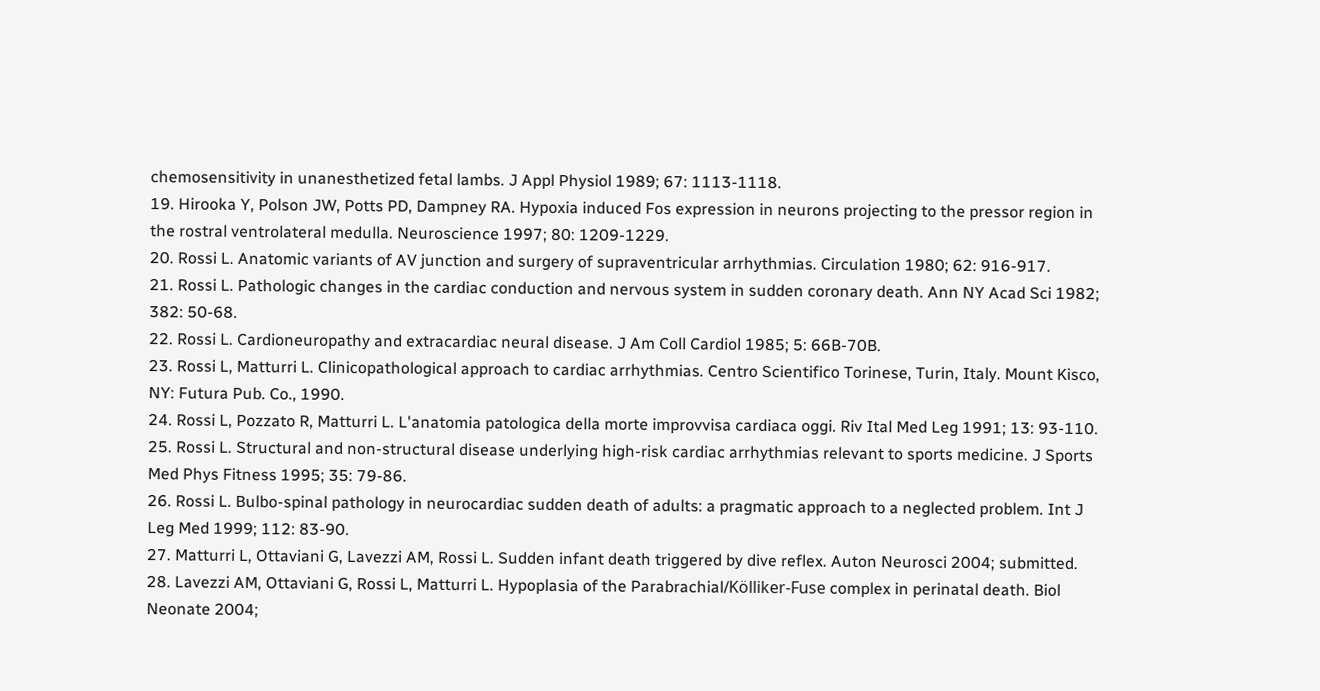chemosensitivity in unanesthetized fetal lambs. J Appl Physiol 1989; 67: 1113-1118.
19. Hirooka Y, Polson JW, Potts PD, Dampney RA. Hypoxia induced Fos expression in neurons projecting to the pressor region in the rostral ventrolateral medulla. Neuroscience 1997; 80: 1209-1229.
20. Rossi L. Anatomic variants of AV junction and surgery of supraventricular arrhythmias. Circulation 1980; 62: 916-917.
21. Rossi L. Pathologic changes in the cardiac conduction and nervous system in sudden coronary death. Ann NY Acad Sci 1982; 382: 50-68.
22. Rossi L. Cardioneuropathy and extracardiac neural disease. J Am Coll Cardiol 1985; 5: 66B-70B.
23. Rossi L, Matturri L. Clinicopathological approach to cardiac arrhythmias. Centro Scientifico Torinese, Turin, Italy. Mount Kisco, NY: Futura Pub. Co., 1990.
24. Rossi L, Pozzato R, Matturri L. L'anatomia patologica della morte improvvisa cardiaca oggi. Riv Ital Med Leg 1991; 13: 93-110.
25. Rossi L. Structural and non-structural disease underlying high-risk cardiac arrhythmias relevant to sports medicine. J Sports Med Phys Fitness 1995; 35: 79-86.
26. Rossi L. Bulbo-spinal pathology in neurocardiac sudden death of adults: a pragmatic approach to a neglected problem. Int J Leg Med 1999; 112: 83-90.
27. Matturri L, Ottaviani G, Lavezzi AM, Rossi L. Sudden infant death triggered by dive reflex. Auton Neurosci 2004; submitted.
28. Lavezzi AM, Ottaviani G, Rossi L, Matturri L. Hypoplasia of the Parabrachial/Kölliker-Fuse complex in perinatal death. Biol Neonate 2004;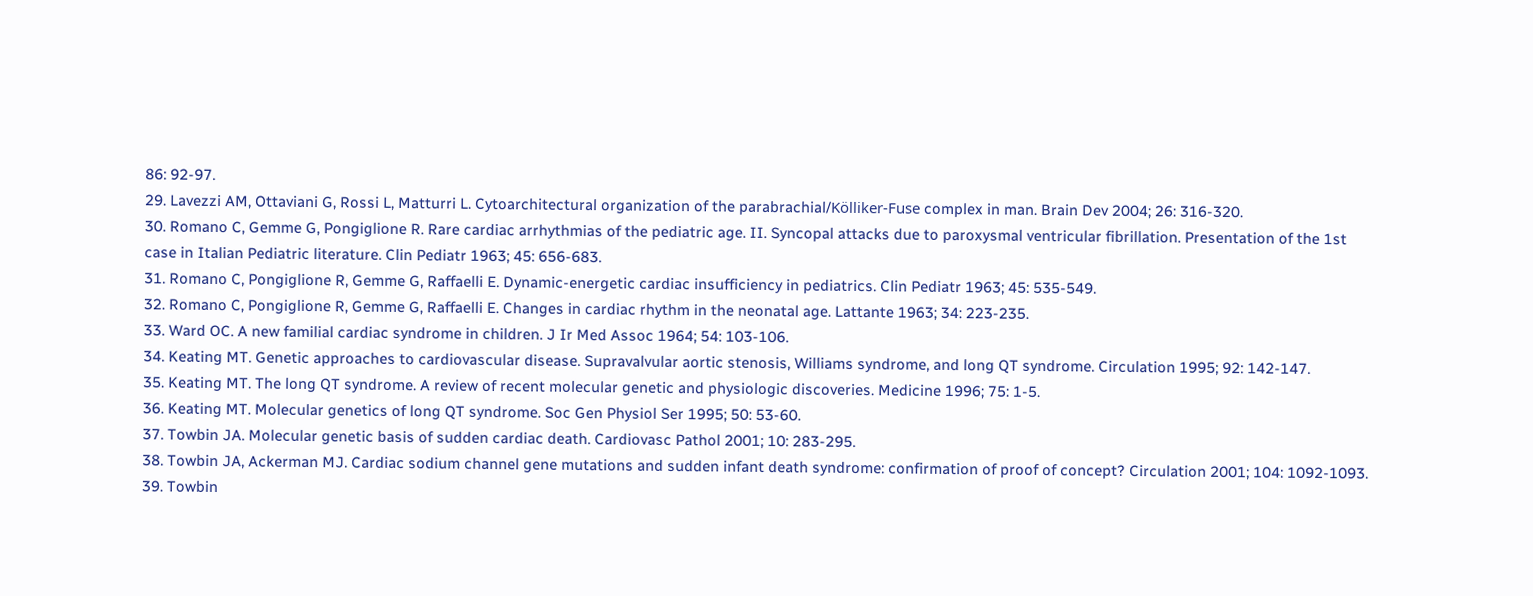86: 92-97.
29. Lavezzi AM, Ottaviani G, Rossi L, Matturri L. Cytoarchitectural organization of the parabrachial/Kölliker-Fuse complex in man. Brain Dev 2004; 26: 316-320.
30. Romano C, Gemme G, Pongiglione R. Rare cardiac arrhythmias of the pediatric age. II. Syncopal attacks due to paroxysmal ventricular fibrillation. Presentation of the 1st case in Italian Pediatric literature. Clin Pediatr 1963; 45: 656-683.
31. Romano C, Pongiglione R, Gemme G, Raffaelli E. Dynamic-energetic cardiac insufficiency in pediatrics. Clin Pediatr 1963; 45: 535-549.
32. Romano C, Pongiglione R, Gemme G, Raffaelli E. Changes in cardiac rhythm in the neonatal age. Lattante 1963; 34: 223-235.
33. Ward OC. A new familial cardiac syndrome in children. J Ir Med Assoc 1964; 54: 103-106.
34. Keating MT. Genetic approaches to cardiovascular disease. Supravalvular aortic stenosis, Williams syndrome, and long QT syndrome. Circulation 1995; 92: 142-147.
35. Keating MT. The long QT syndrome. A review of recent molecular genetic and physiologic discoveries. Medicine 1996; 75: 1-5.
36. Keating MT. Molecular genetics of long QT syndrome. Soc Gen Physiol Ser 1995; 50: 53-60.
37. Towbin JA. Molecular genetic basis of sudden cardiac death. Cardiovasc Pathol 2001; 10: 283-295.
38. Towbin JA, Ackerman MJ. Cardiac sodium channel gene mutations and sudden infant death syndrome: confirmation of proof of concept? Circulation 2001; 104: 1092-1093.
39. Towbin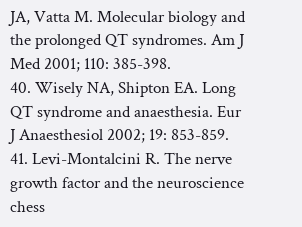JA, Vatta M. Molecular biology and the prolonged QT syndromes. Am J Med 2001; 110: 385-398.
40. Wisely NA, Shipton EA. Long QT syndrome and anaesthesia. Eur J Anaesthesiol 2002; 19: 853-859.
41. Levi-Montalcini R. The nerve growth factor and the neuroscience chess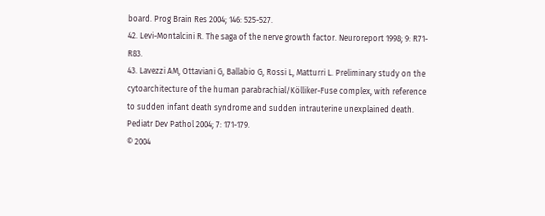board. Prog Brain Res 2004; 146: 525-527.
42. Levi-Montalcini R. The saga of the nerve growth factor. Neuroreport 1998; 9: R71-R83.
43. Lavezzi AM, Ottaviani G, Ballabio G, Rossi L, Matturri L. Preliminary study on the cytoarchitecture of the human parabrachial/Kölliker-Fuse complex, with reference to sudden infant death syndrome and sudden intrauterine unexplained death. Pediatr Dev Pathol 2004; 7: 171-179.
© 2004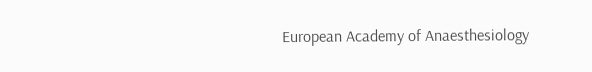European Academy of Anaesthesiology